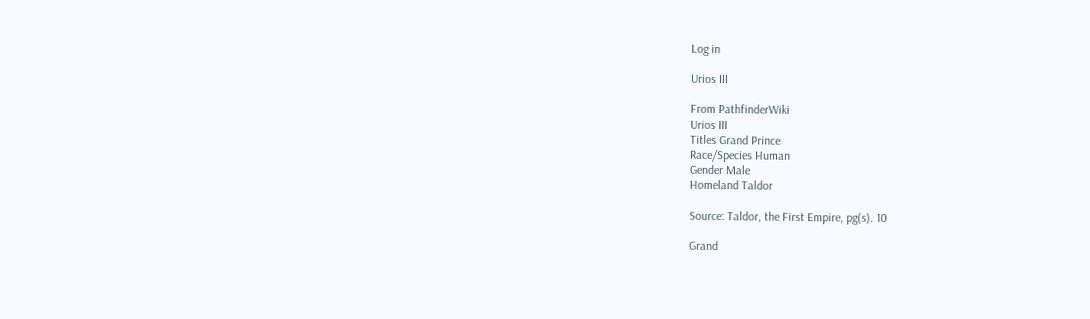Log in

Urios III

From PathfinderWiki
Urios III
Titles Grand Prince
Race/Species Human
Gender Male
Homeland Taldor

Source: Taldor, the First Empire, pg(s). 10

Grand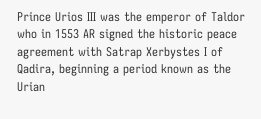Prince Urios III was the emperor of Taldor who in 1553 AR signed the historic peace agreement with Satrap Xerbystes I of Qadira, beginning a period known as the Urian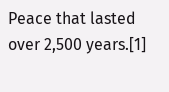Peace that lasted over 2,500 years.[1]